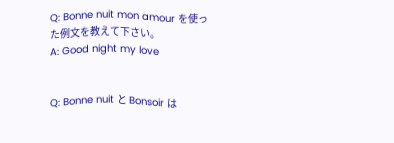Q: Bonne nuit mon amour を使った例文を教えて下さい。
A: Good night my love


Q: Bonne nuit と Bonsoir は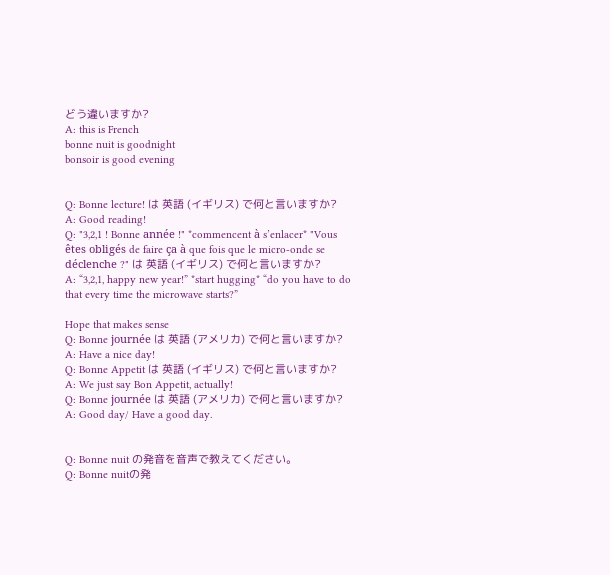どう違いますか?
A: this is French
bonne nuit is goodnight
bonsoir is good evening


Q: Bonne lecture! は 英語 (イギリス) で何と言いますか?
A: Good reading!
Q: "3,2,1 ! Bonne année !" *commencent à s’enlacer* "Vous êtes obligés de faire ça à que fois que le micro-onde se déclenche ?" は 英語 (イギリス) で何と言いますか?
A: “3,2,1, happy new year!” *start hugging* “do you have to do that every time the microwave starts?”

Hope that makes sense
Q: Bonne journée は 英語 (アメリカ) で何と言いますか?
A: Have a nice day!
Q: Bonne Appetit は 英語 (イギリス) で何と言いますか?
A: We just say Bon Appetit, actually!
Q: Bonne journée は 英語 (アメリカ) で何と言いますか?
A: Good day/ Have a good day.


Q: Bonne nuit の発音を音声で教えてください。
Q: Bonne nuitの発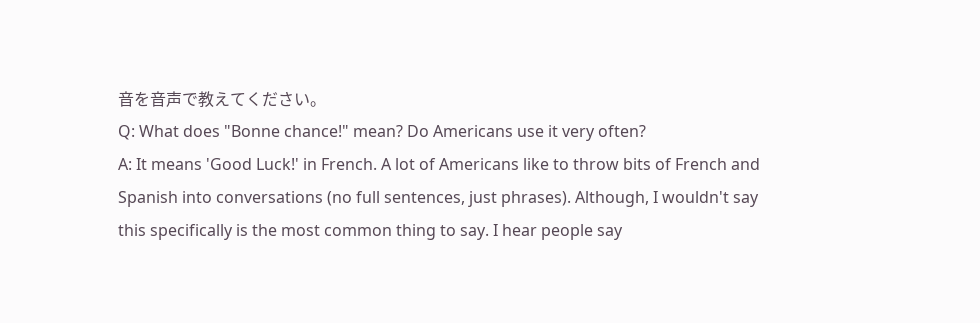音を音声で教えてください。
Q: What does "Bonne chance!" mean? Do Americans use it very often?
A: It means 'Good Luck!' in French. A lot of Americans like to throw bits of French and Spanish into conversations (no full sentences, just phrases). Although, I wouldn't say this specifically is the most common thing to say. I hear people say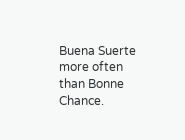Buena Suerte more often than Bonne Chance.